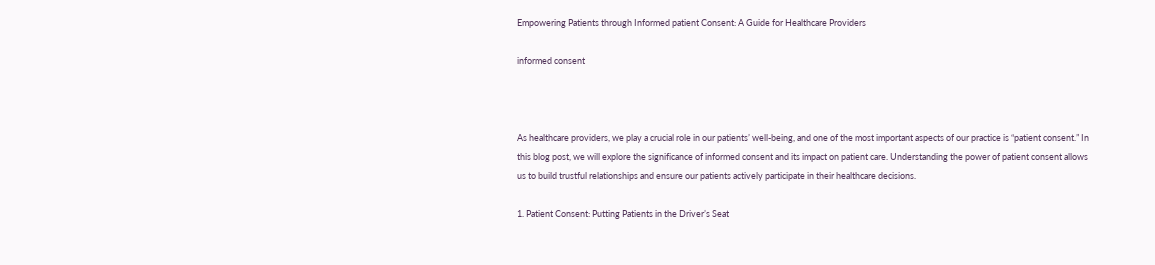Empowering Patients through Informed patient Consent: A Guide for Healthcare Providers

informed consent



As healthcare providers, we play a crucial role in our patients’ well-being, and one of the most important aspects of our practice is “patient consent.” In this blog post, we will explore the significance of informed consent and its impact on patient care. Understanding the power of patient consent allows us to build trustful relationships and ensure our patients actively participate in their healthcare decisions.

1. Patient Consent: Putting Patients in the Driver’s Seat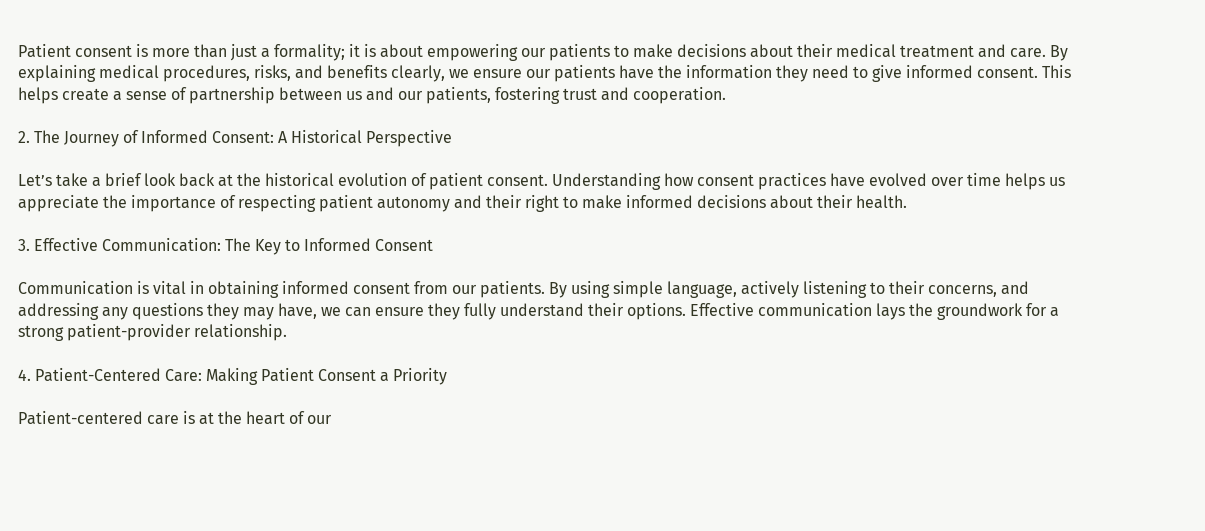Patient consent is more than just a formality; it is about empowering our patients to make decisions about their medical treatment and care. By explaining medical procedures, risks, and benefits clearly, we ensure our patients have the information they need to give informed consent. This helps create a sense of partnership between us and our patients, fostering trust and cooperation.

2. The Journey of Informed Consent: A Historical Perspective

Let’s take a brief look back at the historical evolution of patient consent. Understanding how consent practices have evolved over time helps us appreciate the importance of respecting patient autonomy and their right to make informed decisions about their health.

3. Effective Communication: The Key to Informed Consent

Communication is vital in obtaining informed consent from our patients. By using simple language, actively listening to their concerns, and addressing any questions they may have, we can ensure they fully understand their options. Effective communication lays the groundwork for a strong patient-provider relationship.

4. Patient-Centered Care: Making Patient Consent a Priority

Patient-centered care is at the heart of our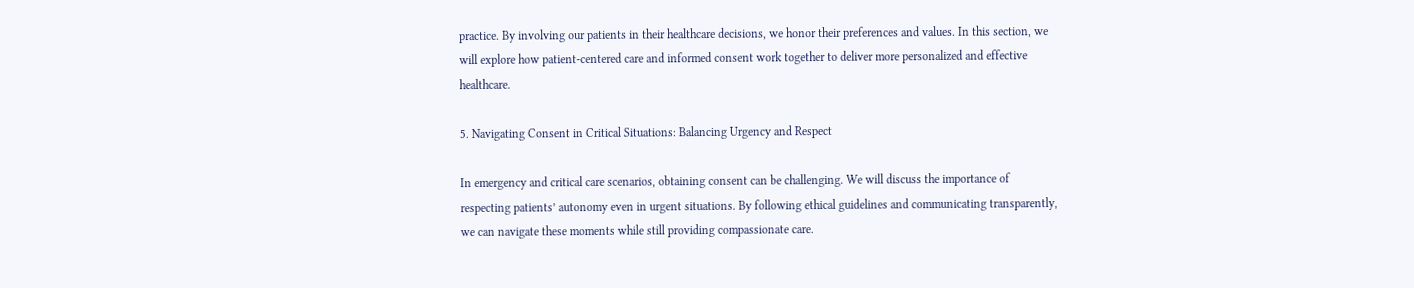practice. By involving our patients in their healthcare decisions, we honor their preferences and values. In this section, we will explore how patient-centered care and informed consent work together to deliver more personalized and effective healthcare.

5. Navigating Consent in Critical Situations: Balancing Urgency and Respect

In emergency and critical care scenarios, obtaining consent can be challenging. We will discuss the importance of respecting patients’ autonomy even in urgent situations. By following ethical guidelines and communicating transparently, we can navigate these moments while still providing compassionate care.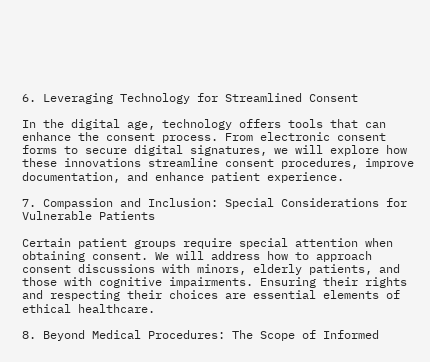6. Leveraging Technology for Streamlined Consent

In the digital age, technology offers tools that can enhance the consent process. From electronic consent forms to secure digital signatures, we will explore how these innovations streamline consent procedures, improve documentation, and enhance patient experience.

7. Compassion and Inclusion: Special Considerations for Vulnerable Patients

Certain patient groups require special attention when obtaining consent. We will address how to approach consent discussions with minors, elderly patients, and those with cognitive impairments. Ensuring their rights and respecting their choices are essential elements of ethical healthcare.

8. Beyond Medical Procedures: The Scope of Informed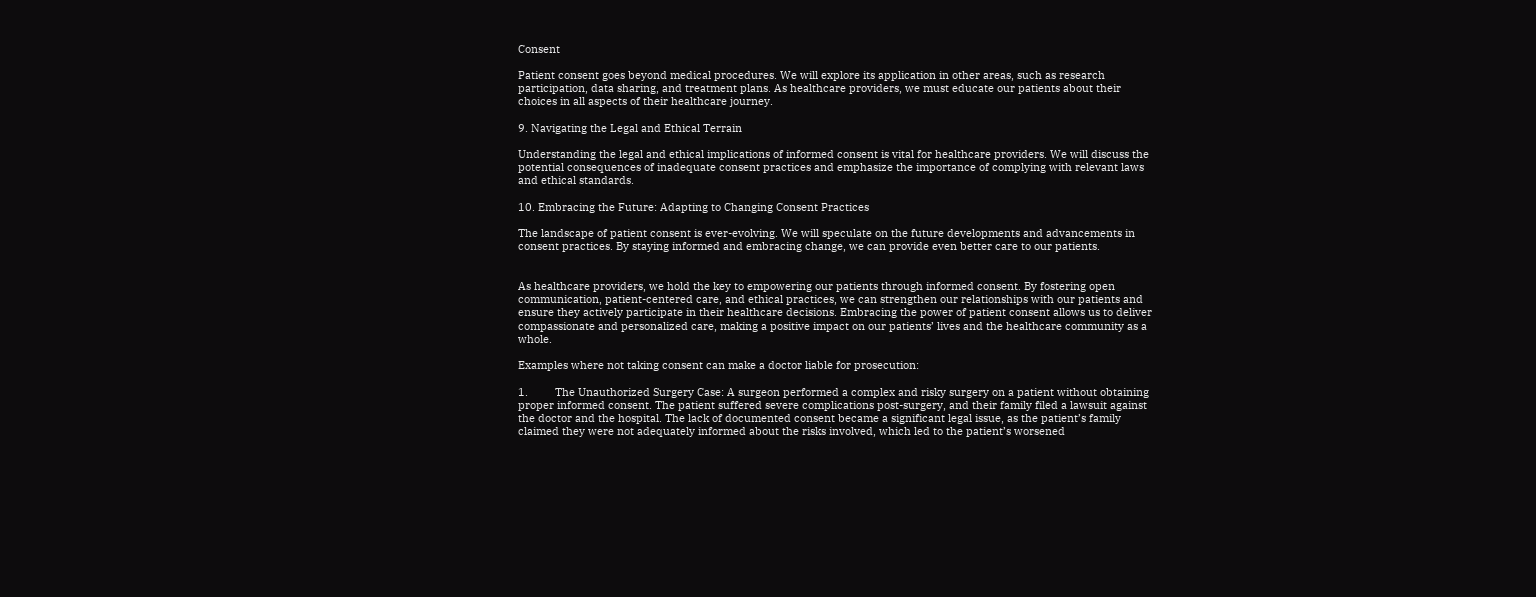Consent

Patient consent goes beyond medical procedures. We will explore its application in other areas, such as research participation, data sharing, and treatment plans. As healthcare providers, we must educate our patients about their choices in all aspects of their healthcare journey.

9. Navigating the Legal and Ethical Terrain

Understanding the legal and ethical implications of informed consent is vital for healthcare providers. We will discuss the potential consequences of inadequate consent practices and emphasize the importance of complying with relevant laws and ethical standards.

10. Embracing the Future: Adapting to Changing Consent Practices

The landscape of patient consent is ever-evolving. We will speculate on the future developments and advancements in consent practices. By staying informed and embracing change, we can provide even better care to our patients.


As healthcare providers, we hold the key to empowering our patients through informed consent. By fostering open communication, patient-centered care, and ethical practices, we can strengthen our relationships with our patients and ensure they actively participate in their healthcare decisions. Embracing the power of patient consent allows us to deliver compassionate and personalized care, making a positive impact on our patients’ lives and the healthcare community as a whole.

Examples where not taking consent can make a doctor liable for prosecution:

1.         The Unauthorized Surgery Case: A surgeon performed a complex and risky surgery on a patient without obtaining proper informed consent. The patient suffered severe complications post-surgery, and their family filed a lawsuit against the doctor and the hospital. The lack of documented consent became a significant legal issue, as the patient’s family claimed they were not adequately informed about the risks involved, which led to the patient’s worsened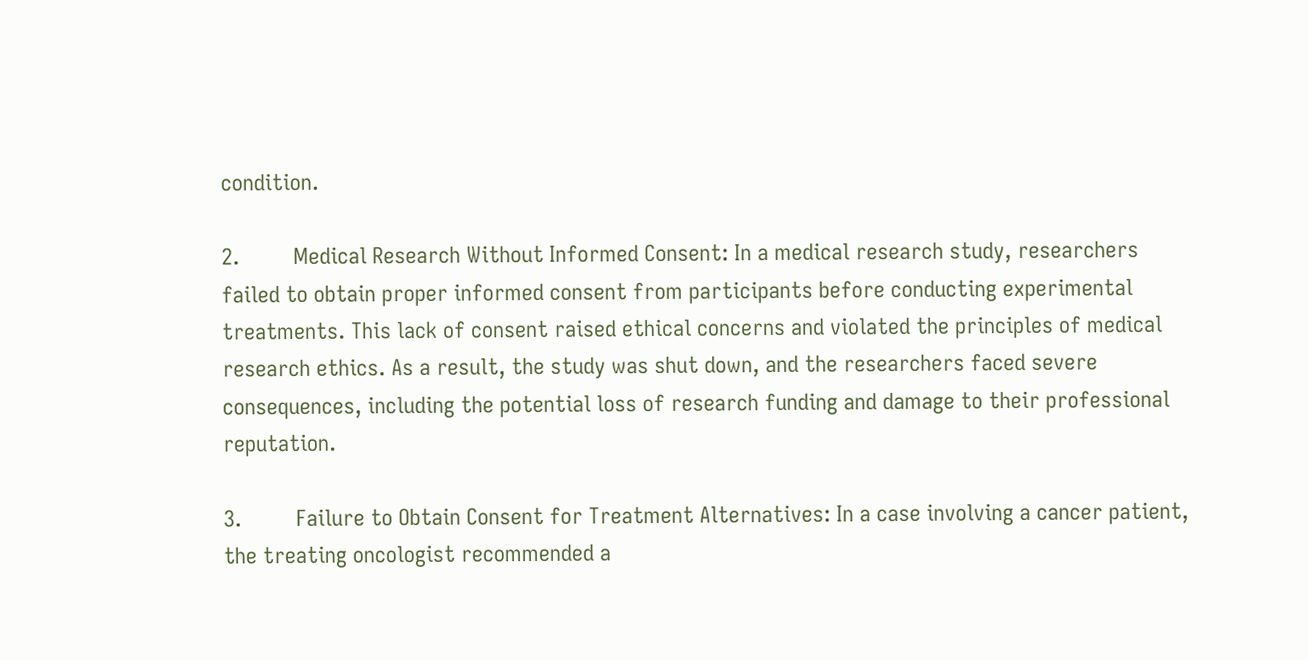condition.

2.         Medical Research Without Informed Consent: In a medical research study, researchers failed to obtain proper informed consent from participants before conducting experimental treatments. This lack of consent raised ethical concerns and violated the principles of medical research ethics. As a result, the study was shut down, and the researchers faced severe consequences, including the potential loss of research funding and damage to their professional reputation.

3.         Failure to Obtain Consent for Treatment Alternatives: In a case involving a cancer patient, the treating oncologist recommended a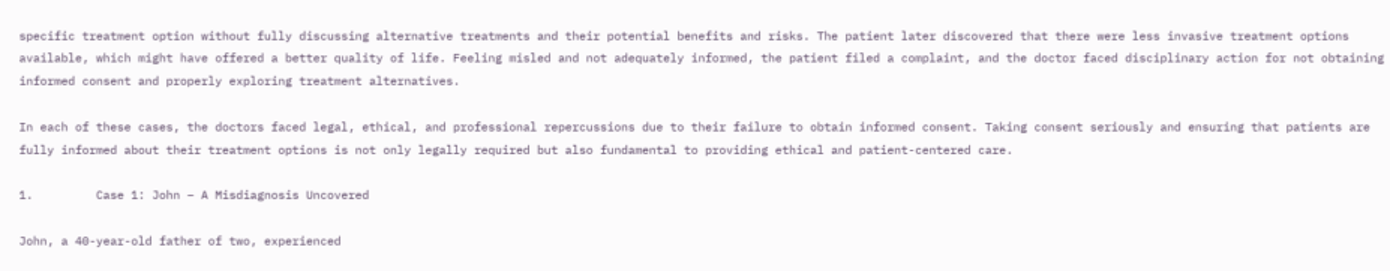specific treatment option without fully discussing alternative treatments and their potential benefits and risks. The patient later discovered that there were less invasive treatment options available, which might have offered a better quality of life. Feeling misled and not adequately informed, the patient filed a complaint, and the doctor faced disciplinary action for not obtaining informed consent and properly exploring treatment alternatives.

In each of these cases, the doctors faced legal, ethical, and professional repercussions due to their failure to obtain informed consent. Taking consent seriously and ensuring that patients are fully informed about their treatment options is not only legally required but also fundamental to providing ethical and patient-centered care.

1.         Case 1: John – A Misdiagnosis Uncovered

John, a 40-year-old father of two, experienced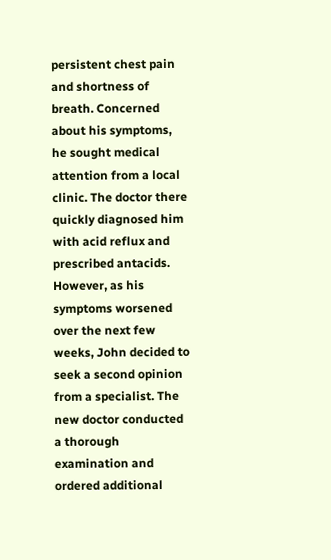persistent chest pain and shortness of breath. Concerned about his symptoms, he sought medical attention from a local clinic. The doctor there quickly diagnosed him with acid reflux and prescribed antacids. However, as his symptoms worsened over the next few weeks, John decided to seek a second opinion from a specialist. The new doctor conducted a thorough examination and ordered additional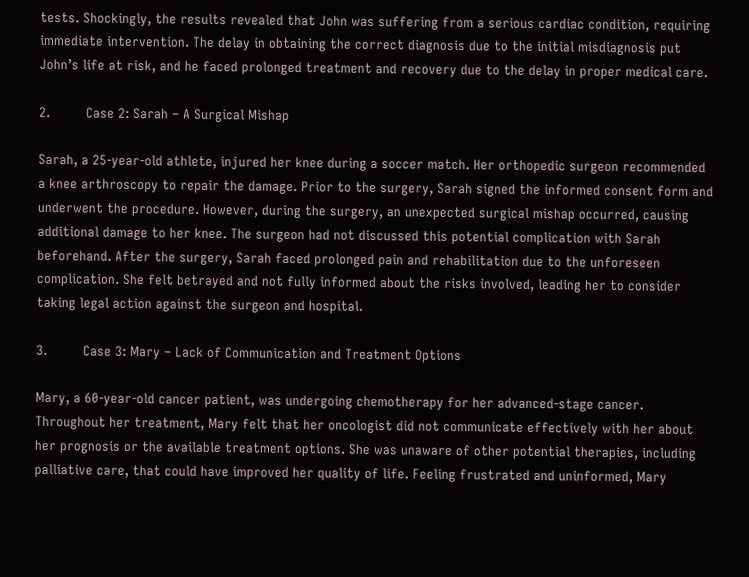tests. Shockingly, the results revealed that John was suffering from a serious cardiac condition, requiring immediate intervention. The delay in obtaining the correct diagnosis due to the initial misdiagnosis put John’s life at risk, and he faced prolonged treatment and recovery due to the delay in proper medical care.

2.         Case 2: Sarah – A Surgical Mishap

Sarah, a 25-year-old athlete, injured her knee during a soccer match. Her orthopedic surgeon recommended a knee arthroscopy to repair the damage. Prior to the surgery, Sarah signed the informed consent form and underwent the procedure. However, during the surgery, an unexpected surgical mishap occurred, causing additional damage to her knee. The surgeon had not discussed this potential complication with Sarah beforehand. After the surgery, Sarah faced prolonged pain and rehabilitation due to the unforeseen complication. She felt betrayed and not fully informed about the risks involved, leading her to consider taking legal action against the surgeon and hospital.

3.         Case 3: Mary – Lack of Communication and Treatment Options

Mary, a 60-year-old cancer patient, was undergoing chemotherapy for her advanced-stage cancer. Throughout her treatment, Mary felt that her oncologist did not communicate effectively with her about her prognosis or the available treatment options. She was unaware of other potential therapies, including palliative care, that could have improved her quality of life. Feeling frustrated and uninformed, Mary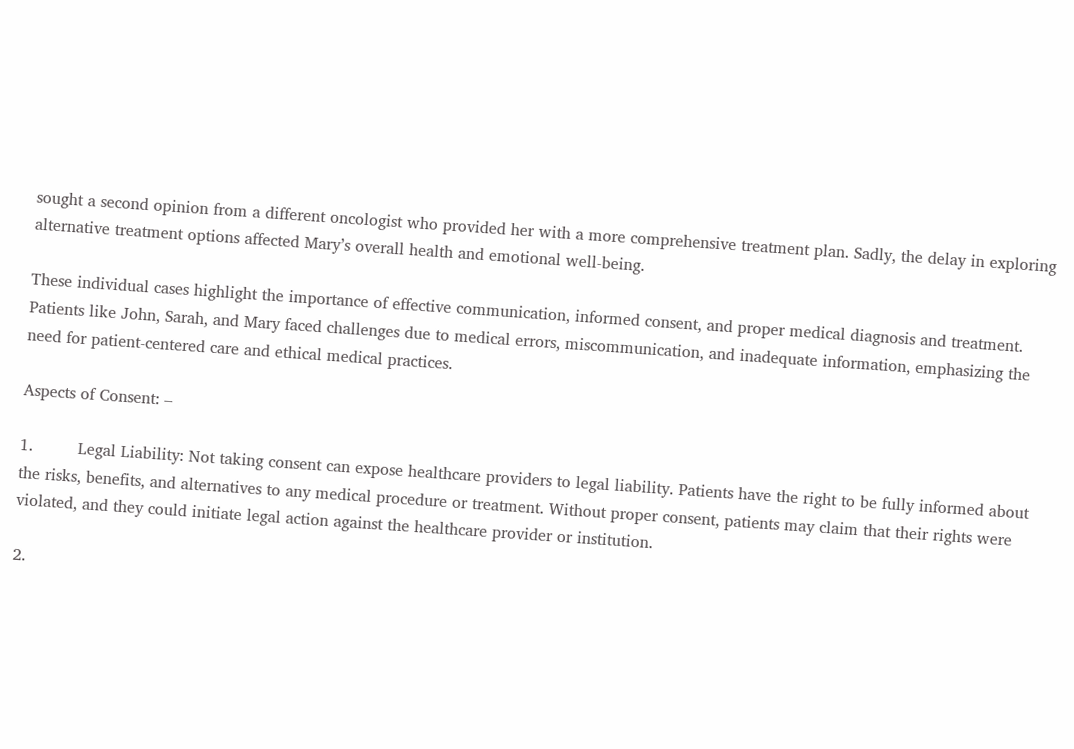sought a second opinion from a different oncologist who provided her with a more comprehensive treatment plan. Sadly, the delay in exploring alternative treatment options affected Mary’s overall health and emotional well-being.

These individual cases highlight the importance of effective communication, informed consent, and proper medical diagnosis and treatment. Patients like John, Sarah, and Mary faced challenges due to medical errors, miscommunication, and inadequate information, emphasizing the need for patient-centered care and ethical medical practices.

Aspects of Consent: –

1.         Legal Liability: Not taking consent can expose healthcare providers to legal liability. Patients have the right to be fully informed about the risks, benefits, and alternatives to any medical procedure or treatment. Without proper consent, patients may claim that their rights were violated, and they could initiate legal action against the healthcare provider or institution.

2.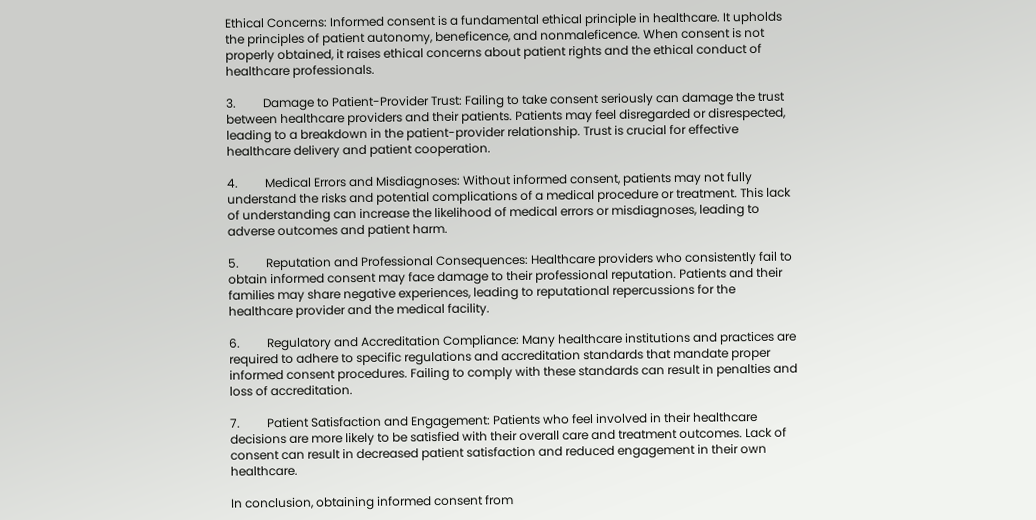Ethical Concerns: Informed consent is a fundamental ethical principle in healthcare. It upholds the principles of patient autonomy, beneficence, and nonmaleficence. When consent is not properly obtained, it raises ethical concerns about patient rights and the ethical conduct of healthcare professionals.

3.         Damage to Patient-Provider Trust: Failing to take consent seriously can damage the trust between healthcare providers and their patients. Patients may feel disregarded or disrespected, leading to a breakdown in the patient-provider relationship. Trust is crucial for effective healthcare delivery and patient cooperation.

4.         Medical Errors and Misdiagnoses: Without informed consent, patients may not fully understand the risks and potential complications of a medical procedure or treatment. This lack of understanding can increase the likelihood of medical errors or misdiagnoses, leading to adverse outcomes and patient harm.

5.         Reputation and Professional Consequences: Healthcare providers who consistently fail to obtain informed consent may face damage to their professional reputation. Patients and their families may share negative experiences, leading to reputational repercussions for the healthcare provider and the medical facility.

6.         Regulatory and Accreditation Compliance: Many healthcare institutions and practices are required to adhere to specific regulations and accreditation standards that mandate proper informed consent procedures. Failing to comply with these standards can result in penalties and loss of accreditation.

7.         Patient Satisfaction and Engagement: Patients who feel involved in their healthcare decisions are more likely to be satisfied with their overall care and treatment outcomes. Lack of consent can result in decreased patient satisfaction and reduced engagement in their own healthcare.

In conclusion, obtaining informed consent from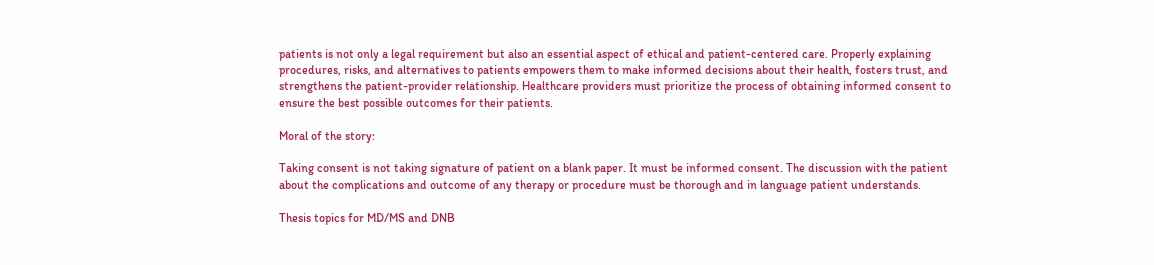patients is not only a legal requirement but also an essential aspect of ethical and patient-centered care. Properly explaining procedures, risks, and alternatives to patients empowers them to make informed decisions about their health, fosters trust, and strengthens the patient-provider relationship. Healthcare providers must prioritize the process of obtaining informed consent to ensure the best possible outcomes for their patients.

Moral of the story:

Taking consent is not taking signature of patient on a blank paper. It must be informed consent. The discussion with the patient about the complications and outcome of any therapy or procedure must be thorough and in language patient understands.

Thesis topics for MD/MS and DNB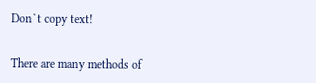Don`t copy text!


There are many methods of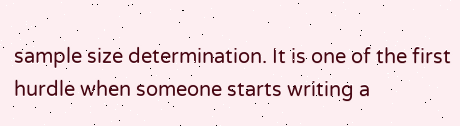sample size determination. It is one of the first hurdle when someone starts writing a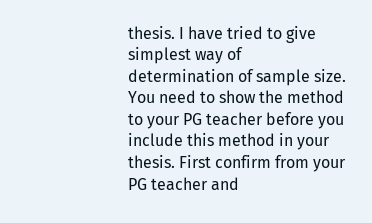thesis. I have tried to give simplest way of determination of sample size. You need to show the method to your PG teacher before you include this method in your thesis. First confirm from your PG teacher and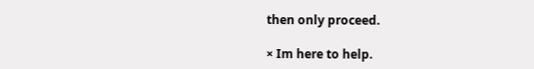then only proceed.

× Im here to help.